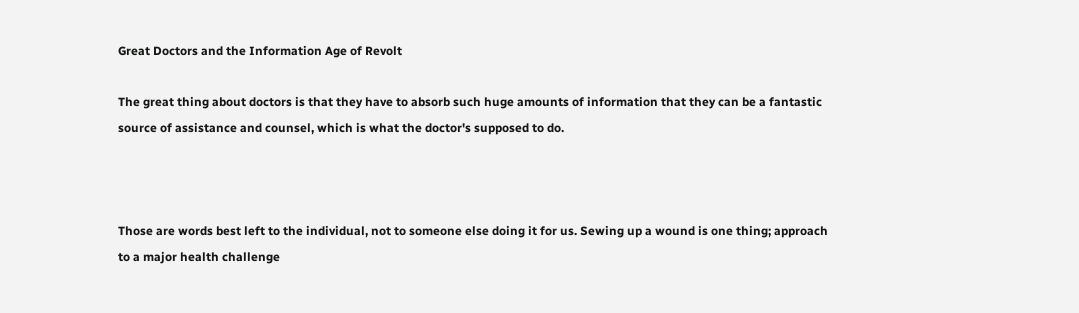Great Doctors and the Information Age of Revolt

The great thing about doctors is that they have to absorb such huge amounts of information that they can be a fantastic source of assistance and counsel, which is what the doctor's supposed to do.



Those are words best left to the individual, not to someone else doing it for us. Sewing up a wound is one thing; approach to a major health challenge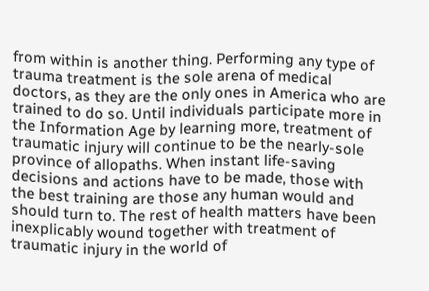from within is another thing. Performing any type of trauma treatment is the sole arena of medical doctors, as they are the only ones in America who are trained to do so. Until individuals participate more in the Information Age by learning more, treatment of traumatic injury will continue to be the nearly-sole province of allopaths. When instant life-saving decisions and actions have to be made, those with the best training are those any human would and should turn to. The rest of health matters have been inexplicably wound together with treatment of traumatic injury in the world of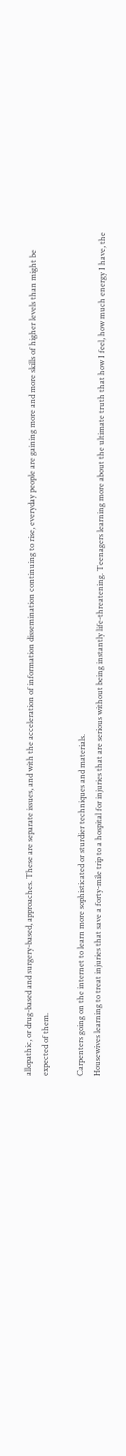allopathic, or drug-based and surgery-based, approaches. These are separate issues, and with the acceleration of information dissemination continuing to rise, everyday people are gaining more and more skills of higher levels than might be expected of them.

Carpenters going on the internet to learn more sophisticated or sturdier techniques and materials.
Housewives learning to treat injuries that save a forty-mile trip to a hospital for injuries that are serious without being instantly life-threatening. Teenagers learning more about the ultimate truth that how I feel, how much energy I have, the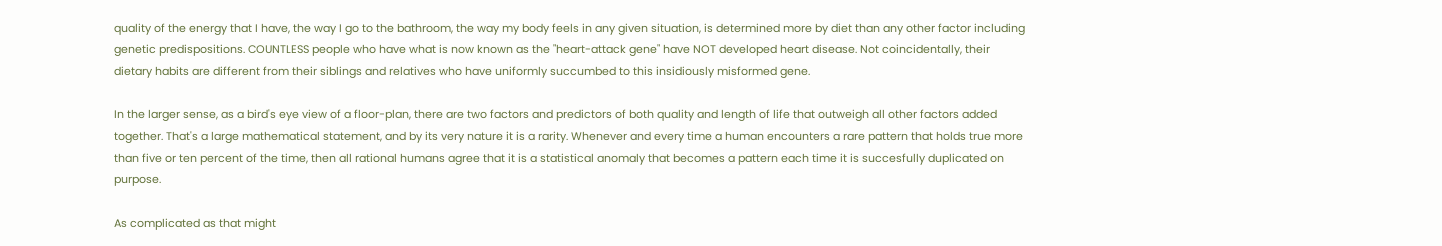quality of the energy that I have, the way I go to the bathroom, the way my body feels in any given situation, is determined more by diet than any other factor including genetic predispositions. COUNTLESS people who have what is now known as the "heart-attack gene" have NOT developed heart disease. Not coincidentally, their dietary habits are different from their siblings and relatives who have uniformly succumbed to this insidiously misformed gene.

In the larger sense, as a bird's eye view of a floor-plan, there are two factors and predictors of both quality and length of life that outweigh all other factors added together. That's a large mathematical statement, and by its very nature it is a rarity. Whenever and every time a human encounters a rare pattern that holds true more than five or ten percent of the time, then all rational humans agree that it is a statistical anomaly that becomes a pattern each time it is succesfully duplicated on purpose.

As complicated as that might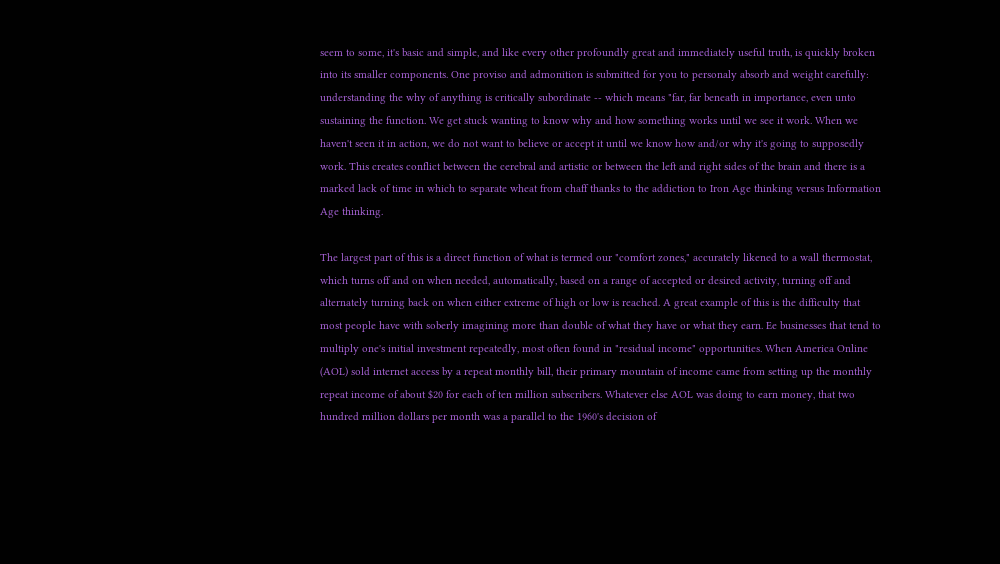seem to some, it's basic and simple, and like every other profoundly great and immediately useful truth, is quickly broken into its smaller components. One proviso and admonition is submitted for you to personaly absorb and weight carefully: understanding the why of anything is critically subordinate -- which means "far, far beneath in importance, even unto sustaining the function. We get stuck wanting to know why and how something works until we see it work. When we haven't seen it in action, we do not want to believe or accept it until we know how and/or why it's going to supposedly work. This creates conflict between the cerebral and artistic or between the left and right sides of the brain and there is a marked lack of time in which to separate wheat from chaff thanks to the addiction to Iron Age thinking versus Information Age thinking.

The largest part of this is a direct function of what is termed our "comfort zones," accurately likened to a wall thermostat, which turns off and on when needed, automatically, based on a range of accepted or desired activity, turning off and alternately turning back on when either extreme of high or low is reached. A great example of this is the difficulty that most people have with soberly imagining more than double of what they have or what they earn. Ee businesses that tend to multiply one's initial investment repeatedly, most often found in "residual income" opportunities. When America Online (AOL) sold internet access by a repeat monthly bill, their primary mountain of income came from setting up the monthly repeat income of about $20 for each of ten million subscribers. Whatever else AOL was doing to earn money, that two hundred million dollars per month was a parallel to the 1960's decision of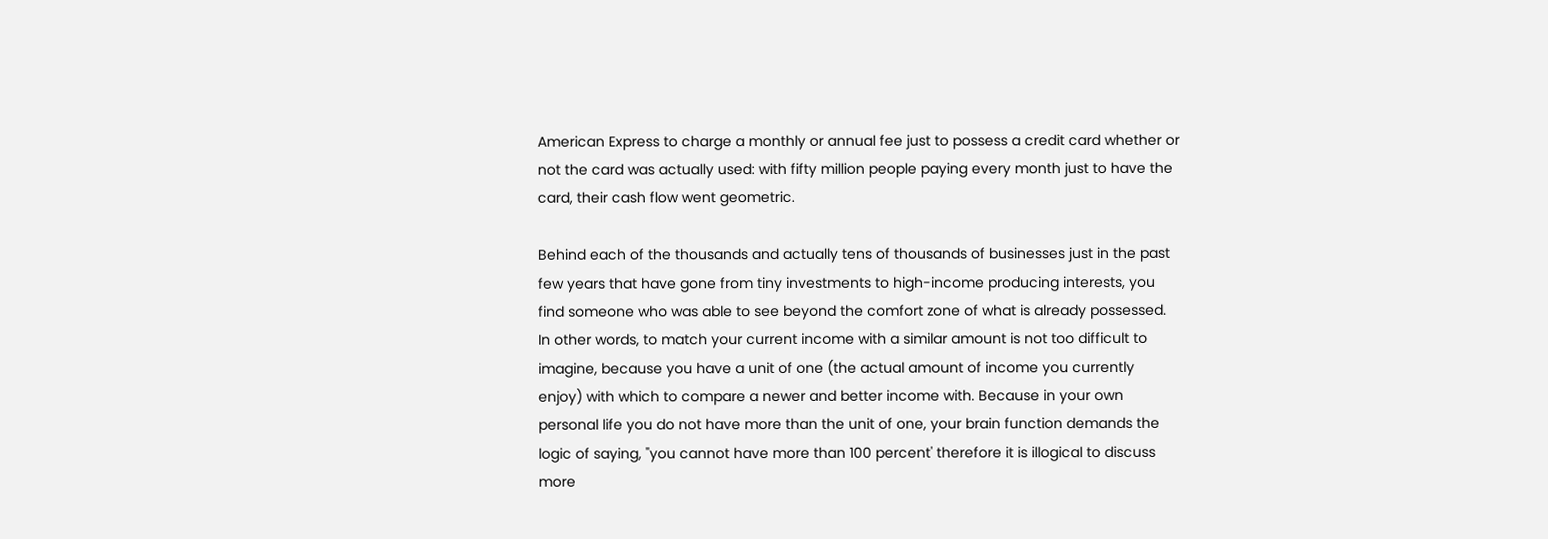American Express to charge a monthly or annual fee just to possess a credit card whether or not the card was actually used: with fifty million people paying every month just to have the card, their cash flow went geometric.

Behind each of the thousands and actually tens of thousands of businesses just in the past few years that have gone from tiny investments to high-income producing interests, you find someone who was able to see beyond the comfort zone of what is already possessed. In other words, to match your current income with a similar amount is not too difficult to imagine, because you have a unit of one (the actual amount of income you currently enjoy) with which to compare a newer and better income with. Because in your own personal life you do not have more than the unit of one, your brain function demands the logic of saying, "you cannot have more than 100 percent' therefore it is illogical to discuss more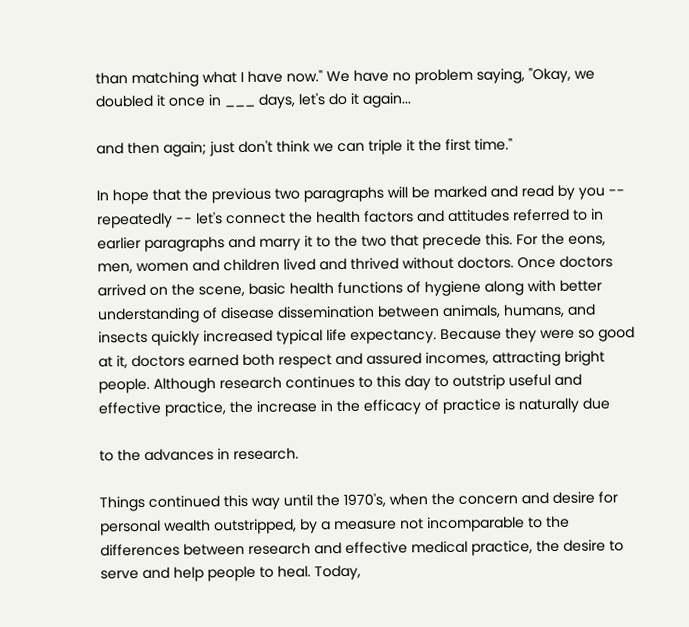than matching what I have now." We have no problem saying, "Okay, we doubled it once in ___ days, let's do it again...

and then again; just don't think we can triple it the first time."

In hope that the previous two paragraphs will be marked and read by you -- repeatedly -- let's connect the health factors and attitudes referred to in earlier paragraphs and marry it to the two that precede this. For the eons, men, women and children lived and thrived without doctors. Once doctors arrived on the scene, basic health functions of hygiene along with better understanding of disease dissemination between animals, humans, and insects quickly increased typical life expectancy. Because they were so good at it, doctors earned both respect and assured incomes, attracting bright people. Although research continues to this day to outstrip useful and effective practice, the increase in the efficacy of practice is naturally due

to the advances in research.

Things continued this way until the 1970's, when the concern and desire for personal wealth outstripped, by a measure not incomparable to the differences between research and effective medical practice, the desire to serve and help people to heal. Today,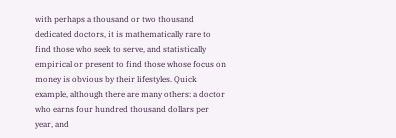with perhaps a thousand or two thousand dedicated doctors, it is mathematically rare to find those who seek to serve, and statistically empirical or present to find those whose focus on money is obvious by their lifestyles. Quick example, although there are many others: a doctor who earns four hundred thousand dollars per year, and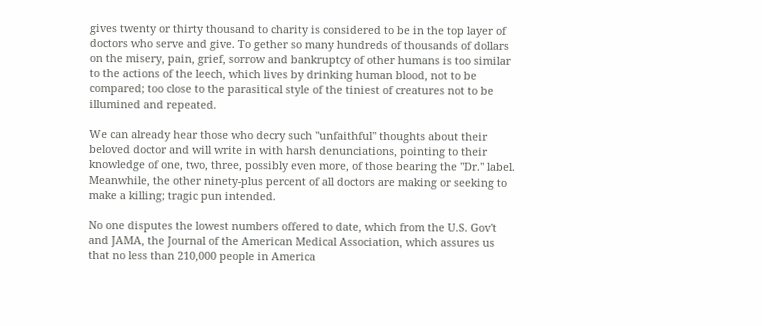gives twenty or thirty thousand to charity is considered to be in the top layer of doctors who serve and give. To gether so many hundreds of thousands of dollars on the misery, pain, grief, sorrow and bankruptcy of other humans is too similar to the actions of the leech, which lives by drinking human blood, not to be compared; too close to the parasitical style of the tiniest of creatures not to be illumined and repeated.

We can already hear those who decry such "unfaithful" thoughts about their beloved doctor and will write in with harsh denunciations, pointing to their knowledge of one, two, three, possibly even more, of those bearing the "Dr." label. Meanwhile, the other ninety-plus percent of all doctors are making or seeking to make a killing; tragic pun intended.

No one disputes the lowest numbers offered to date, which from the U.S. Gov't and JAMA, the Journal of the American Medical Association, which assures us that no less than 210,000 people in America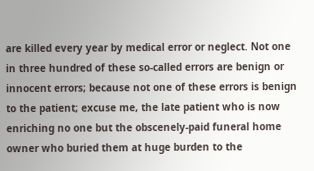are killed every year by medical error or neglect. Not one in three hundred of these so-called errors are benign or innocent errors; because not one of these errors is benign to the patient; excuse me, the late patient who is now enriching no one but the obscenely-paid funeral home owner who buried them at huge burden to the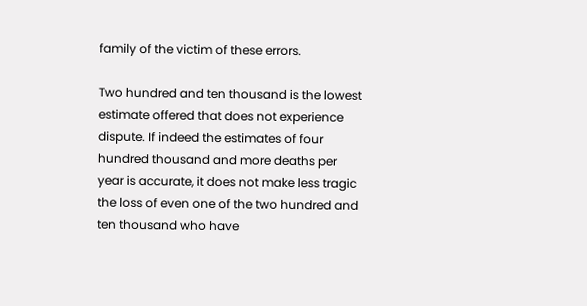family of the victim of these errors.

Two hundred and ten thousand is the lowest estimate offered that does not experience dispute. If indeed the estimates of four hundred thousand and more deaths per year is accurate, it does not make less tragic the loss of even one of the two hundred and ten thousand who have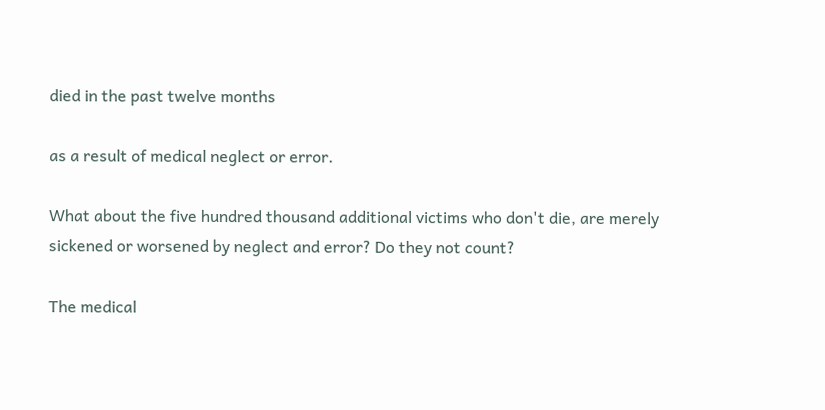died in the past twelve months

as a result of medical neglect or error.

What about the five hundred thousand additional victims who don't die, are merely sickened or worsened by neglect and error? Do they not count?

The medical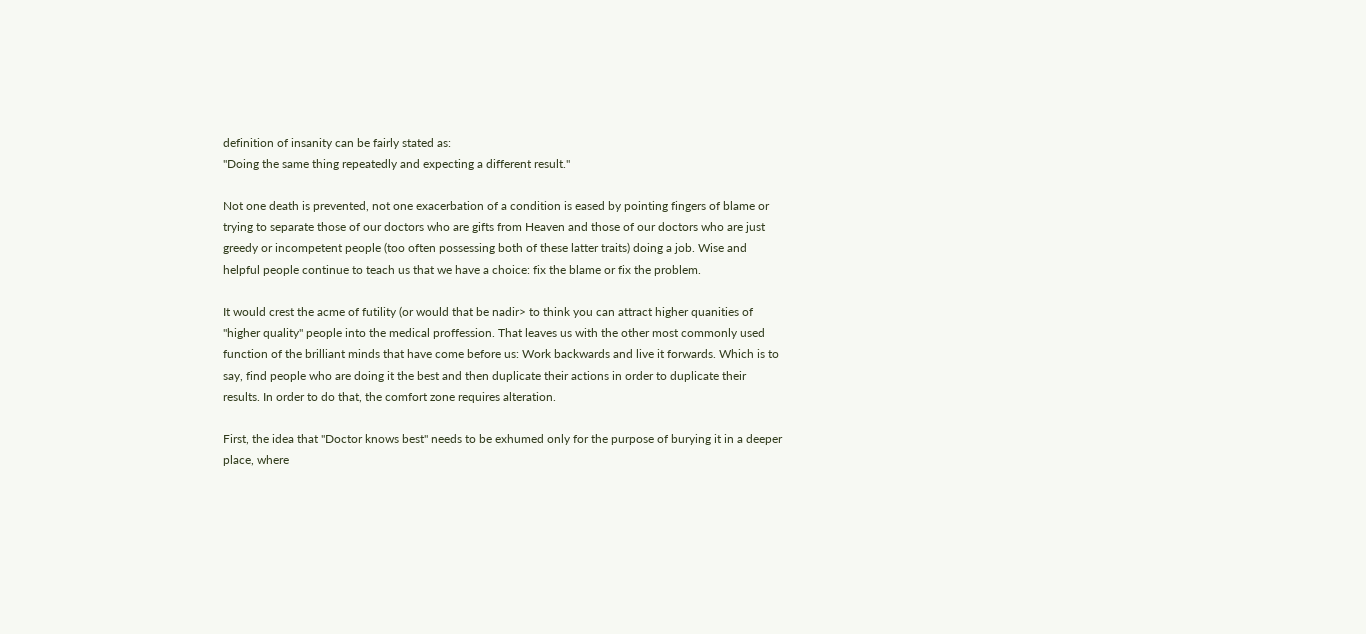definition of insanity can be fairly stated as:
"Doing the same thing repeatedly and expecting a different result."

Not one death is prevented, not one exacerbation of a condition is eased by pointing fingers of blame or trying to separate those of our doctors who are gifts from Heaven and those of our doctors who are just greedy or incompetent people (too often possessing both of these latter traits) doing a job. Wise and helpful people continue to teach us that we have a choice: fix the blame or fix the problem.

It would crest the acme of futility (or would that be nadir> to think you can attract higher quanities of "higher quality" people into the medical proffession. That leaves us with the other most commonly used function of the brilliant minds that have come before us: Work backwards and live it forwards. Which is to say, find people who are doing it the best and then duplicate their actions in order to duplicate their results. In order to do that, the comfort zone requires alteration.

First, the idea that "Doctor knows best" needs to be exhumed only for the purpose of burying it in a deeper place, where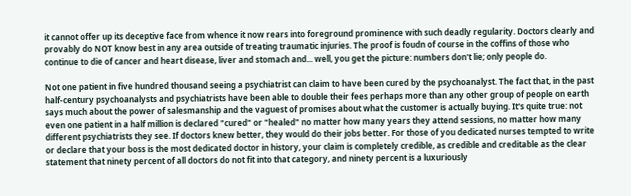it cannot offer up its deceptive face from whence it now rears into foreground prominence with such deadly regularity. Doctors clearly and provably do NOT know best in any area outside of treating traumatic injuries. The proof is foudn of course in the coffins of those who continue to die of cancer and heart disease, liver and stomach and... well, you get the picture: numbers don't lie; only people do.

Not one patient in five hundred thousand seeing a psychiatrist can claim to have been cured by the psychoanalyst. The fact that, in the past half-century psychoanalysts and psychiatrists have been able to double their fees perhaps more than any other group of people on earth says much about the power of salesmanship and the vaguest of promises about what the customer is actually buying. It's quite true: not even one patient in a half million is declared "cured" or "healed" no matter how many years they attend sessions, no matter how many different psychiatrists they see. If doctors knew better, they would do their jobs better. For those of you dedicated nurses tempted to write or declare that your boss is the most dedicated doctor in history, your claim is completely credible, as credible and creditable as the clear statement that ninety percent of all doctors do not fit into that category, and ninety percent is a luxuriously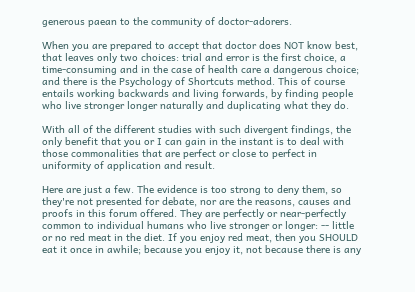generous paean to the community of doctor-adorers.

When you are prepared to accept that doctor does NOT know best, that leaves only two choices: trial and error is the first choice, a time-consuming and in the case of health care a dangerous choice; and there is the Psychology of Shortcuts method. This of course entails working backwards and living forwards, by finding people who live stronger longer naturally and duplicating what they do.

With all of the different studies with such divergent findings, the only benefit that you or I can gain in the instant is to deal with those commonalities that are perfect or close to perfect in uniformity of application and result.

Here are just a few. The evidence is too strong to deny them, so they're not presented for debate, nor are the reasons, causes and proofs in this forum offered. They are perfectly or near-perfectly common to individual humans who live stronger or longer: -- little or no red meat in the diet. If you enjoy red meat, then you SHOULD eat it once in awhile; because you enjoy it, not because there is any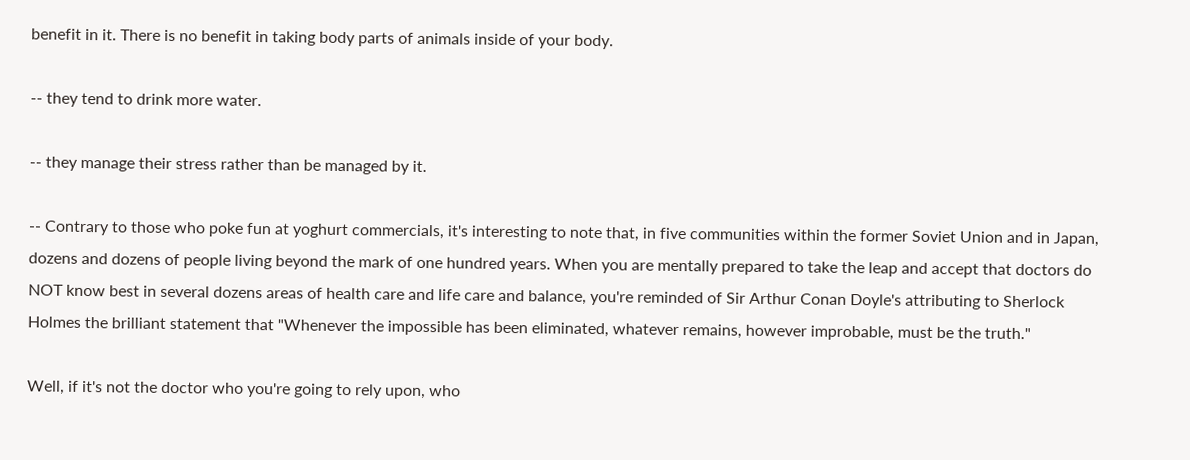benefit in it. There is no benefit in taking body parts of animals inside of your body.

-- they tend to drink more water.

-- they manage their stress rather than be managed by it.

-- Contrary to those who poke fun at yoghurt commercials, it's interesting to note that, in five communities within the former Soviet Union and in Japan, dozens and dozens of people living beyond the mark of one hundred years. When you are mentally prepared to take the leap and accept that doctors do NOT know best in several dozens areas of health care and life care and balance, you're reminded of Sir Arthur Conan Doyle's attributing to Sherlock Holmes the brilliant statement that "Whenever the impossible has been eliminated, whatever remains, however improbable, must be the truth."

Well, if it's not the doctor who you're going to rely upon, who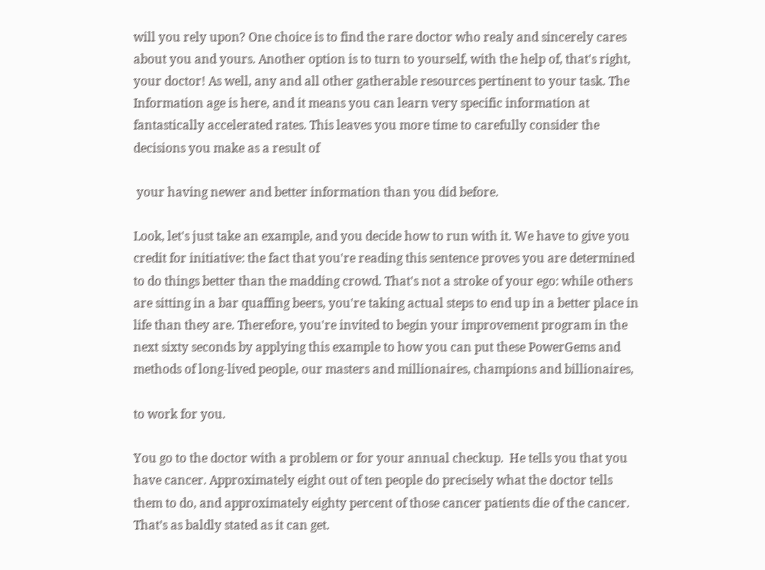will you rely upon? One choice is to find the rare doctor who realy and sincerely cares about you and yours. Another option is to turn to yourself, with the help of, that's right, your doctor! As well, any and all other gatherable resources pertinent to your task. The Information age is here, and it means you can learn very specific information at fantastically accelerated rates. This leaves you more time to carefully consider the decisions you make as a result of

 your having newer and better information than you did before.

Look, let's just take an example, and you decide how to run with it. We have to give you credit for initiative: the fact that you're reading this sentence proves you are determined to do things better than the madding crowd. That's not a stroke of your ego: while others are sitting in a bar quaffing beers, you're taking actual steps to end up in a better place in life than they are. Therefore, you're invited to begin your improvement program in the next sixty seconds by applying this example to how you can put these PowerGems and methods of long-lived people, our masters and millionaires, champions and billionaires,

to work for you.

You go to the doctor with a problem or for your annual checkup.  He tells you that you have cancer. Approximately eight out of ten people do precisely what the doctor tells them to do, and approximately eighty percent of those cancer patients die of the cancer. That’s as baldly stated as it can get.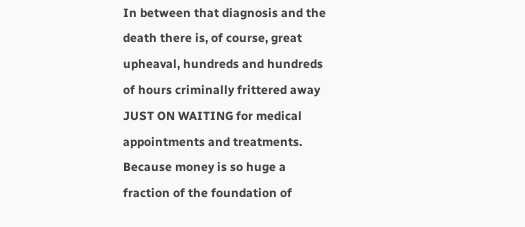In between that diagnosis and the death there is, of course, great upheaval, hundreds and hundreds of hours criminally frittered away JUST ON WAITING for medical appointments and treatments. Because money is so huge a fraction of the foundation of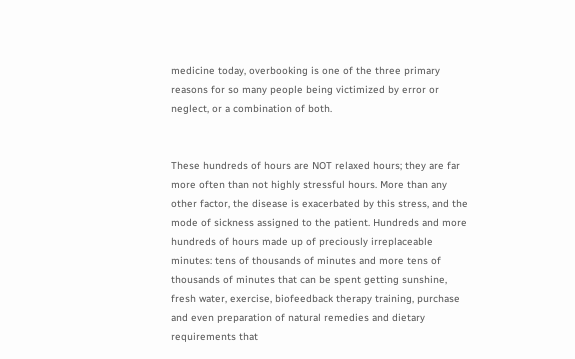medicine today, overbooking is one of the three primary reasons for so many people being victimized by error or neglect, or a combination of both.


These hundreds of hours are NOT relaxed hours; they are far more often than not highly stressful hours. More than any other factor, the disease is exacerbated by this stress, and the mode of sickness assigned to the patient. Hundreds and more hundreds of hours made up of preciously irreplaceable minutes: tens of thousands of minutes and more tens of thousands of minutes that can be spent getting sunshine, fresh water, exercise, biofeedback therapy training, purchase and even preparation of natural remedies and dietary requirements that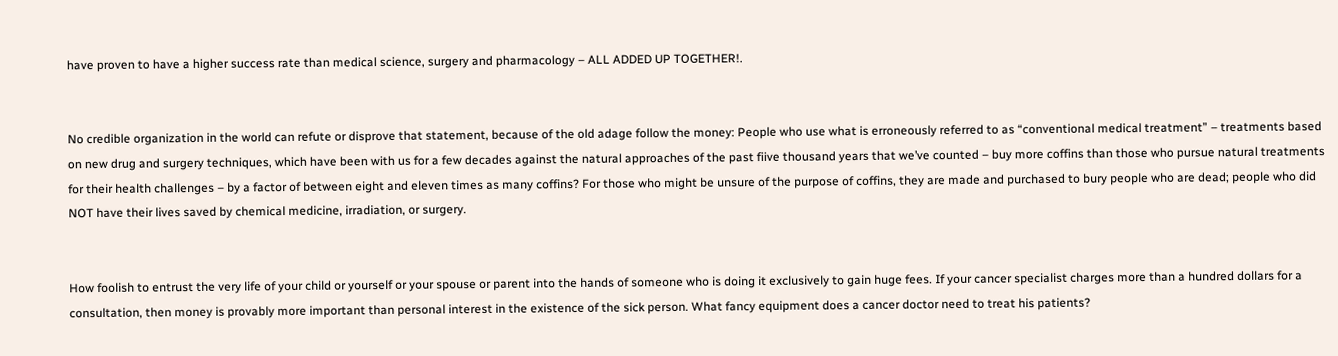have proven to have a higher success rate than medical science, surgery and pharmacology – ALL ADDED UP TOGETHER!.


No credible organization in the world can refute or disprove that statement, because of the old adage follow the money: People who use what is erroneously referred to as “conventional medical treatment” – treatments based on new drug and surgery techniques, which have been with us for a few decades against the natural approaches of the past fiive thousand years that we’ve counted – buy more coffins than those who pursue natural treatments for their health challenges – by a factor of between eight and eleven times as many coffins? For those who might be unsure of the purpose of coffins, they are made and purchased to bury people who are dead; people who did NOT have their lives saved by chemical medicine, irradiation, or surgery.


How foolish to entrust the very life of your child or yourself or your spouse or parent into the hands of someone who is doing it exclusively to gain huge fees. If your cancer specialist charges more than a hundred dollars for a consultation, then money is provably more important than personal interest in the existence of the sick person. What fancy equipment does a cancer doctor need to treat his patients?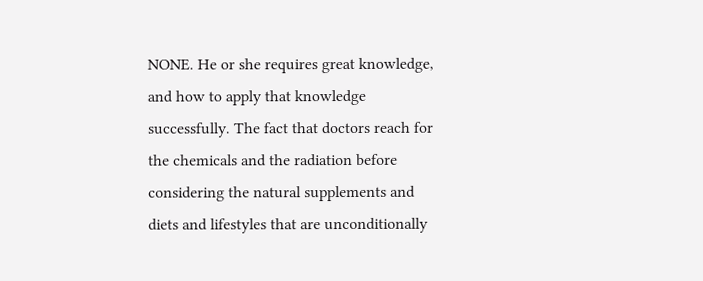NONE. He or she requires great knowledge, and how to apply that knowledge successfully. The fact that doctors reach for the chemicals and the radiation before considering the natural supplements and diets and lifestyles that are unconditionally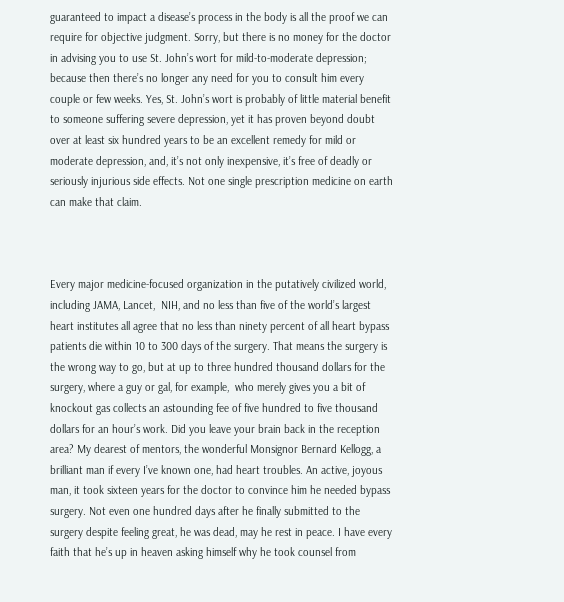guaranteed to impact a disease’s process in the body is all the proof we can require for objective judgment. Sorry, but there is no money for the doctor in advising you to use St. John’s wort for mild-to-moderate depression; because then there’s no longer any need for you to consult him every couple or few weeks. Yes, St. John’s wort is probably of little material benefit to someone suffering severe depression, yet it has proven beyond doubt over at least six hundred years to be an excellent remedy for mild or moderate depression, and, it’s not only inexpensive, it’s free of deadly or seriously injurious side effects. Not one single prescription medicine on earth can make that claim.



Every major medicine-focused organization in the putatively civilized world, including JAMA, Lancet,  NIH, and no less than five of the world’s largest heart institutes all agree that no less than ninety percent of all heart bypass patients die within 10 to 300 days of the surgery. That means the surgery is the wrong way to go, but at up to three hundred thousand dollars for the surgery, where a guy or gal, for example,  who merely gives you a bit of knockout gas collects an astounding fee of five hundred to five thousand dollars for an hour’s work. Did you leave your brain back in the reception area? My dearest of mentors, the wonderful Monsignor Bernard Kellogg, a brilliant man if every I’ve known one, had heart troubles. An active, joyous man, it took sixteen years for the doctor to convince him he needed bypass surgery. Not even one hundred days after he finally submitted to the surgery despite feeling great, he was dead, may he rest in peace. I have every faith that he’s up in heaven asking himself why he took counsel from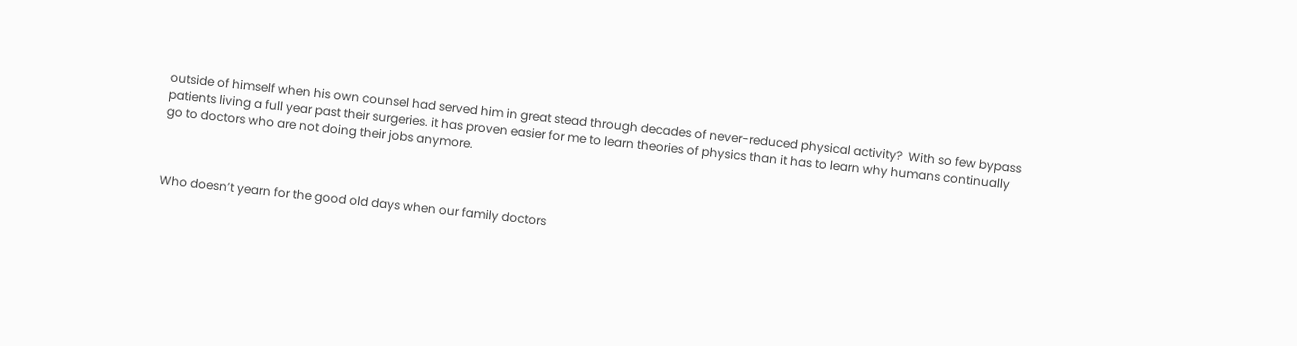outside of himself when his own counsel had served him in great stead through decades of never-reduced physical activity?  With so few bypass patients living a full year past their surgeries. it has proven easier for me to learn theories of physics than it has to learn why humans continually go to doctors who are not doing their jobs anymore.



Who doesn’t yearn for the good old days when our family doctors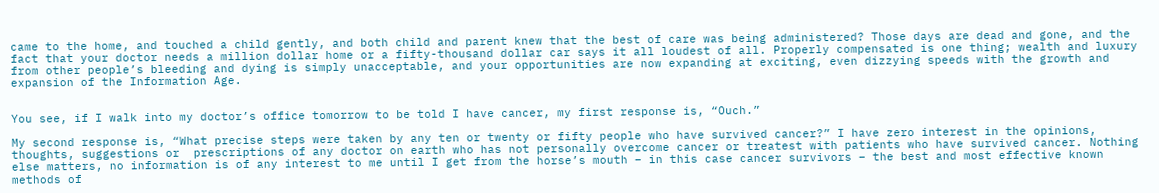came to the home, and touched a child gently, and both child and parent knew that the best of care was being administered? Those days are dead and gone, and the fact that your doctor needs a million dollar home or a fifty-thousand dollar car says it all loudest of all. Properly compensated is one thing; wealth and luxury from other people’s bleeding and dying is simply unacceptable, and your opportunities are now expanding at exciting, even dizzying speeds with the growth and expansion of the Information Age.


You see, if I walk into my doctor’s office tomorrow to be told I have cancer, my first response is, “Ouch.”

My second response is, “What precise steps were taken by any ten or twenty or fifty people who have survived cancer?” I have zero interest in the opinions, thoughts, suggestions or  prescriptions of any doctor on earth who has not personally overcome cancer or treatest with patients who have survived cancer. Nothing else matters, no information is of any interest to me until I get from the horse’s mouth – in this case cancer survivors – the best and most effective known methods of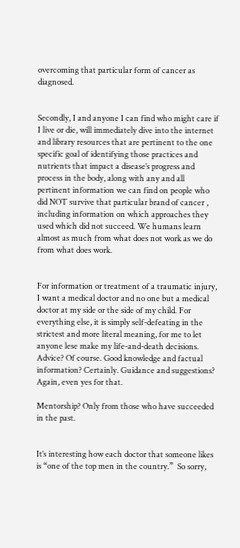overcoming that particular form of cancer as diagnosed.


Secondly, I and anyone I can find who might care if I live or die, will immediately dive into the internet and library resources that are pertinent to the one specific goal of identifying those practices and nutrients that impact a disease’s progress and process in the body, along with any and all pertinent information we can find on people who did NOT survive that particular brand of cancer , including information on which approaches they used which did not succeed. We humans learn almost as much from what does not work as we do from what does work.


For information or treatment of a traumatic injury, I want a medical doctor and no one but a medical doctor at my side or the side of my child. For everything else, it is simply self-defeating in the strictest and more literal meaning, for me to let anyone lese make my life-and-death decisions. Advice? Of course. Good knowledge and factual information? Certainly. Guidance and suggestions? Again, even yes for that.

Mentorship? Only from those who have succeeded in the past.


It’s interesting how each doctor that someone likes is “one of the top men in the country.”  So sorry,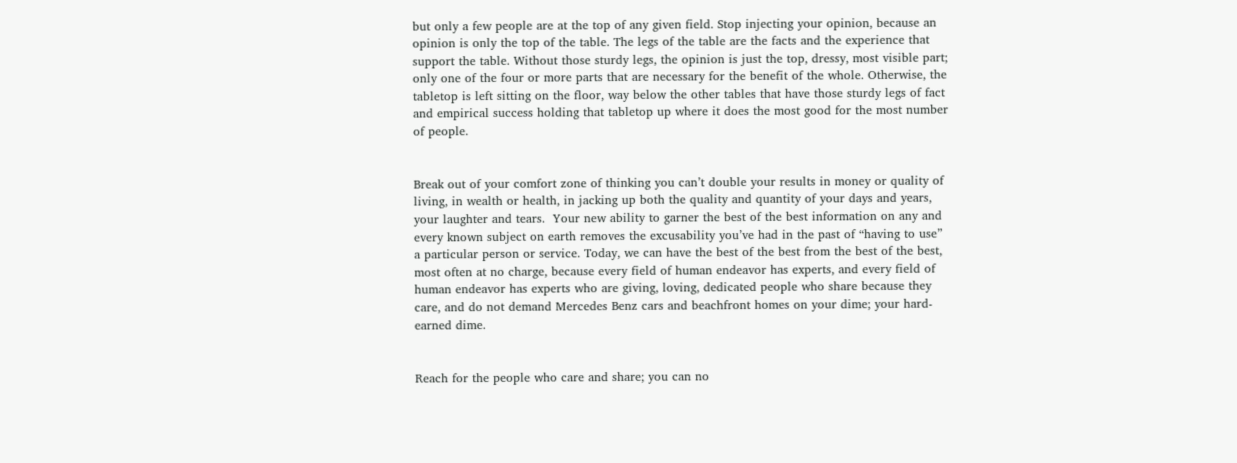but only a few people are at the top of any given field. Stop injecting your opinion, because an opinion is only the top of the table. The legs of the table are the facts and the experience that support the table. Without those sturdy legs, the opinion is just the top, dressy, most visible part; only one of the four or more parts that are necessary for the benefit of the whole. Otherwise, the tabletop is left sitting on the floor, way below the other tables that have those sturdy legs of fact and empirical success holding that tabletop up where it does the most good for the most number of people.


Break out of your comfort zone of thinking you can’t double your results in money or quality of living, in wealth or health, in jacking up both the quality and quantity of your days and years, your laughter and tears.  Your new ability to garner the best of the best information on any and every known subject on earth removes the excusability you’ve had in the past of “having to use” a particular person or service. Today, we can have the best of the best from the best of the best, most often at no charge, because every field of human endeavor has experts, and every field of human endeavor has experts who are giving, loving, dedicated people who share because they care, and do not demand Mercedes Benz cars and beachfront homes on your dime; your hard-earned dime.


Reach for the people who care and share; you can no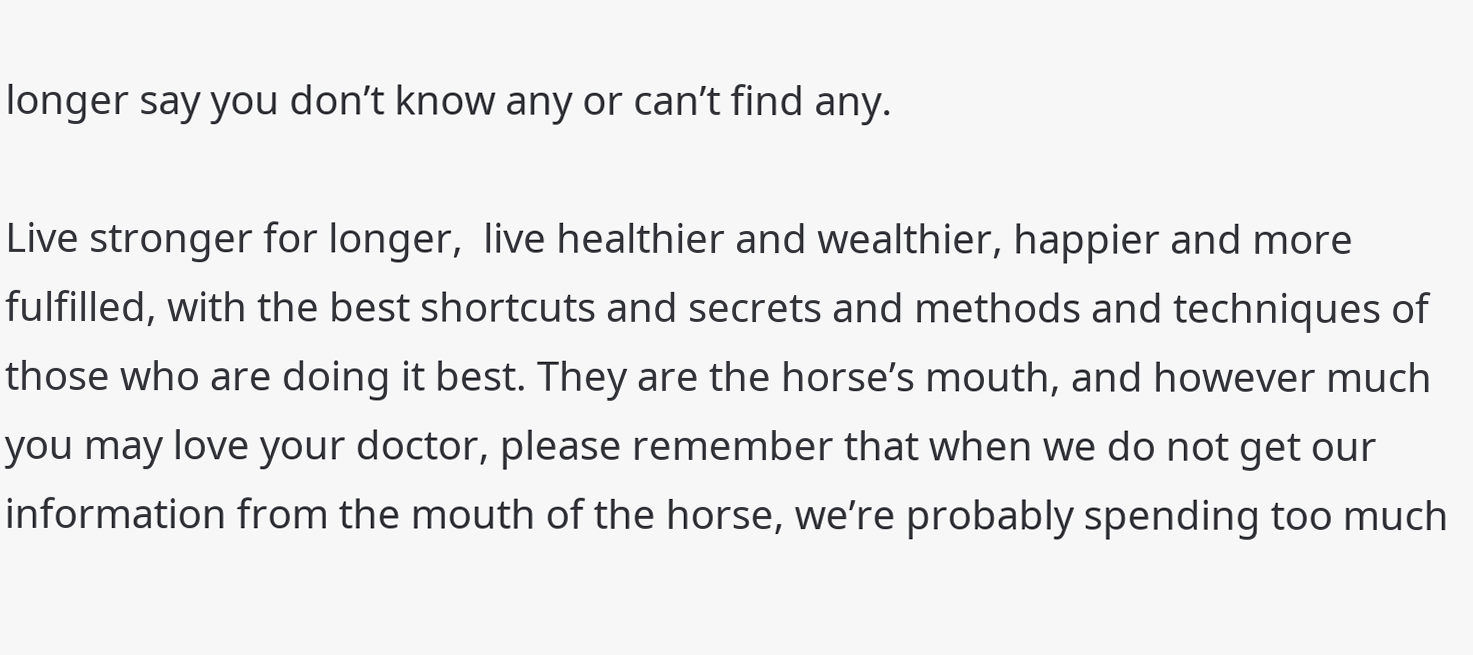longer say you don’t know any or can’t find any.

Live stronger for longer,  live healthier and wealthier, happier and more fulfilled, with the best shortcuts and secrets and methods and techniques of those who are doing it best. They are the horse’s mouth, and however much you may love your doctor, please remember that when we do not get our information from the mouth of the horse, we’re probably spending too much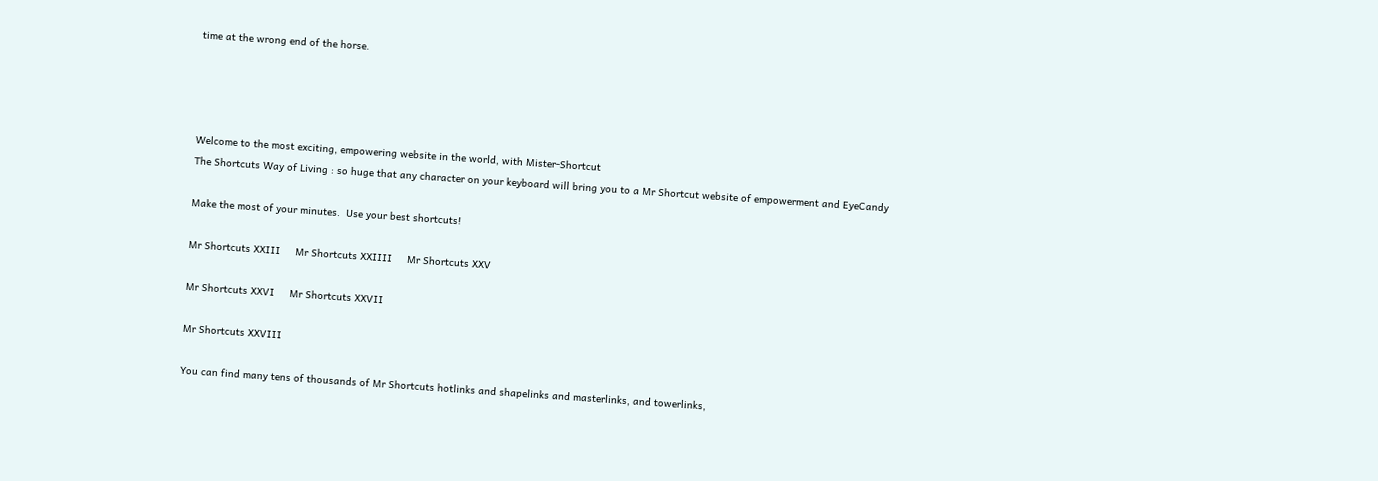time at the wrong end of the horse.




Welcome to the most exciting, empowering website in the world, with Mister-Shortcut
The Shortcuts Way of Living : so huge that any character on your keyboard will bring you to a Mr Shortcut website of empowerment and EyeCandy

Make the most of your minutes.  Use your best shortcuts!

Mr Shortcuts XXIII     Mr Shortcuts XXIIII     Mr Shortcuts XXV

Mr Shortcuts XXVI     Mr Shortcuts XXVII

Mr Shortcuts XXVIII

You can find many tens of thousands of Mr Shortcuts hotlinks and shapelinks and masterlinks, and towerlinks,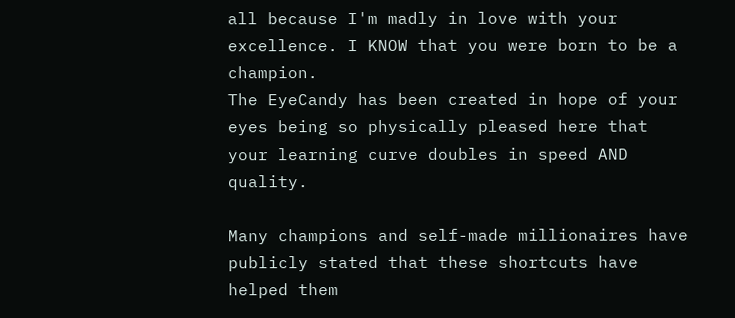all because I'm madly in love with your excellence. I KNOW that you were born to be a champion.
The EyeCandy has been created in hope of your eyes being so physically pleased here that your learning curve doubles in speed AND quality.

Many champions and self-made millionaires have publicly stated that these shortcuts have helped them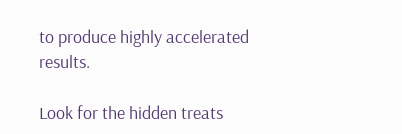to produce highly accelerated results.

Look for the hidden treats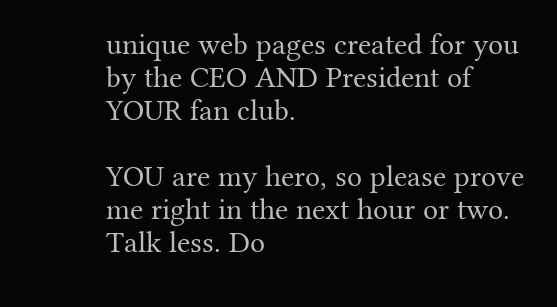unique web pages created for you by the CEO AND President of YOUR fan club.

YOU are my hero, so please prove me right in the next hour or two.
Talk less. Do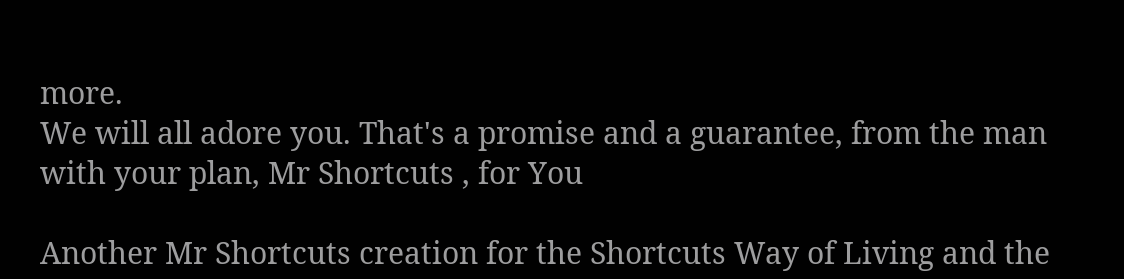more.
We will all adore you. That's a promise and a guarantee, from the man with your plan, Mr Shortcuts , for You

Another Mr Shortcuts creation for the Shortcuts Way of Living and the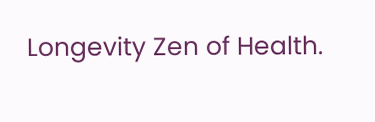Longevity Zen of Health.